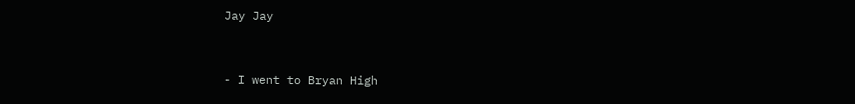Jay Jay


- I went to Bryan High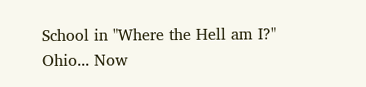School in "Where the Hell am I?" Ohio... Now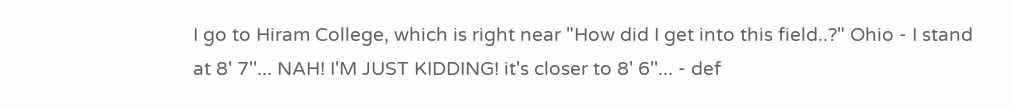I go to Hiram College, which is right near "How did I get into this field..?" Ohio - I stand at 8' 7''... NAH! I'M JUST KIDDING! it's closer to 8' 6''... - def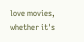love movies, whether it's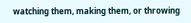watching them, making them, or throwing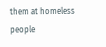them at homeless people